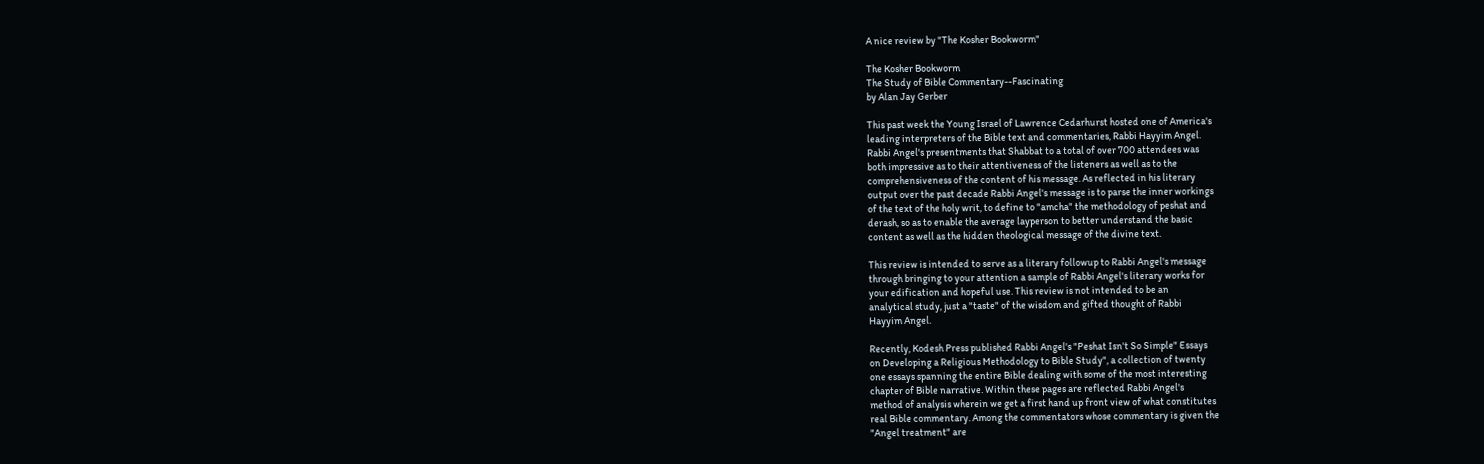A nice review by "The Kosher Bookworm"

The Kosher Bookworm
The Study of Bible Commentary--Fascinating
by Alan Jay Gerber

This past week the Young Israel of Lawrence Cedarhurst hosted one of America's
leading interpreters of the Bible text and commentaries, Rabbi Hayyim Angel.
Rabbi Angel's presentments that Shabbat to a total of over 700 attendees was
both impressive as to their attentiveness of the listeners as well as to the
comprehensiveness of the content of his message. As reflected in his literary
output over the past decade Rabbi Angel's message is to parse the inner workings
of the text of the holy writ, to define to "amcha" the methodology of peshat and
derash, so as to enable the average layperson to better understand the basic
content as well as the hidden theological message of the divine text.

This review is intended to serve as a literary followup to Rabbi Angel's message
through bringing to your attention a sample of Rabbi Angel's literary works for
your edification and hopeful use. This review is not intended to be an
analytical study, just a "taste" of the wisdom and gifted thought of Rabbi
Hayyim Angel.

Recently, Kodesh Press published Rabbi Angel's "Peshat Isn't So Simple" Essays
on Developing a Religious Methodology to Bible Study", a collection of twenty
one essays spanning the entire Bible dealing with some of the most interesting
chapter of Bible narrative. Within these pages are reflected Rabbi Angel's
method of analysis wherein we get a first hand up front view of what constitutes
real Bible commentary. Among the commentators whose commentary is given the
"Angel treatment" are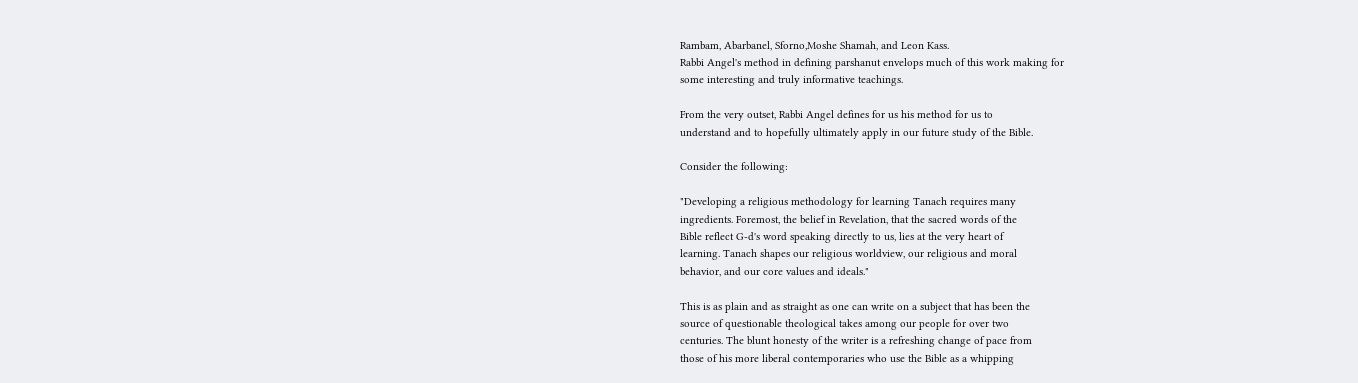Rambam, Abarbanel, Sforno,Moshe Shamah, and Leon Kass.
Rabbi Angel's method in defining parshanut envelops much of this work making for
some interesting and truly informative teachings.

From the very outset, Rabbi Angel defines for us his method for us to
understand and to hopefully ultimately apply in our future study of the Bible.

Consider the following:

"Developing a religious methodology for learning Tanach requires many
ingredients. Foremost, the belief in Revelation, that the sacred words of the
Bible reflect G-d's word speaking directly to us, lies at the very heart of
learning. Tanach shapes our religious worldview, our religious and moral
behavior, and our core values and ideals."

This is as plain and as straight as one can write on a subject that has been the
source of questionable theological takes among our people for over two
centuries. The blunt honesty of the writer is a refreshing change of pace from
those of his more liberal contemporaries who use the Bible as a whipping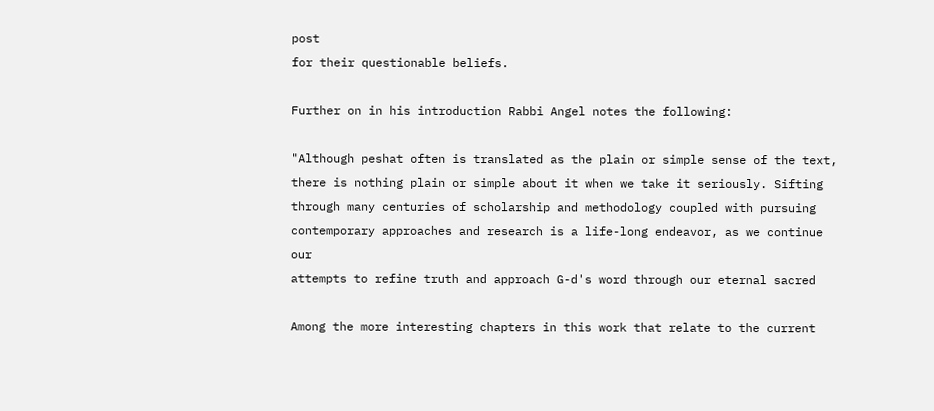post
for their questionable beliefs.

Further on in his introduction Rabbi Angel notes the following:

"Although peshat often is translated as the plain or simple sense of the text,
there is nothing plain or simple about it when we take it seriously. Sifting
through many centuries of scholarship and methodology coupled with pursuing
contemporary approaches and research is a life-long endeavor, as we continue our
attempts to refine truth and approach G-d's word through our eternal sacred

Among the more interesting chapters in this work that relate to the current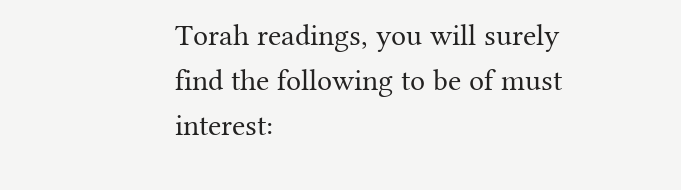Torah readings, you will surely find the following to be of must interest: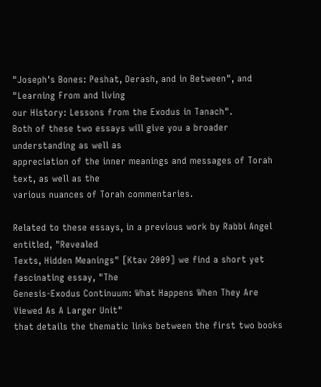"Joseph's Bones: Peshat, Derash, and in Between", and "Learning From and living
our History: Lessons from the Exodus in Tanach".
Both of these two essays will give you a broader understanding as well as
appreciation of the inner meanings and messages of Torah text, as well as the
various nuances of Torah commentaries.

Related to these essays, in a previous work by Rabbi Angel entitled, "Revealed
Texts, Hidden Meanings" [Ktav 2009] we find a short yet fascinating essay, "The
Genesis-Exodus Continuum: What Happens When They Are Viewed As A Larger Unit"
that details the thematic links between the first two books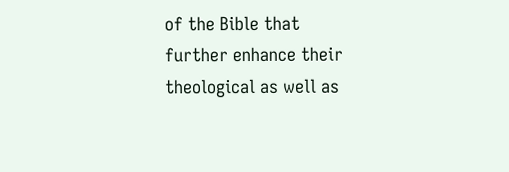of the Bible that
further enhance their theological as well as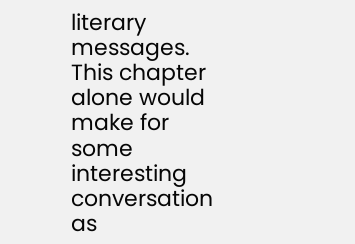literary messages. This chapter
alone would make for some interesting conversation as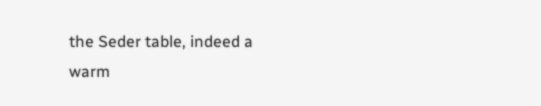the Seder table, indeed a
warm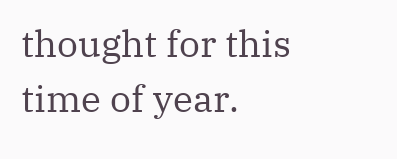thought for this time of year.